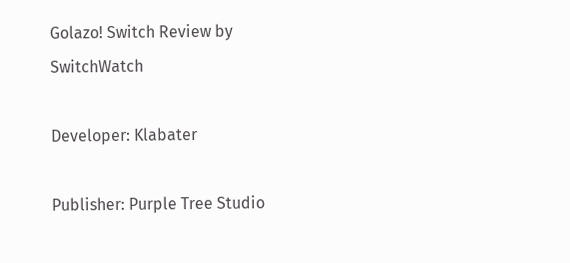Golazo! Switch Review by SwitchWatch

Developer: Klabater

Publisher: Purple Tree Studio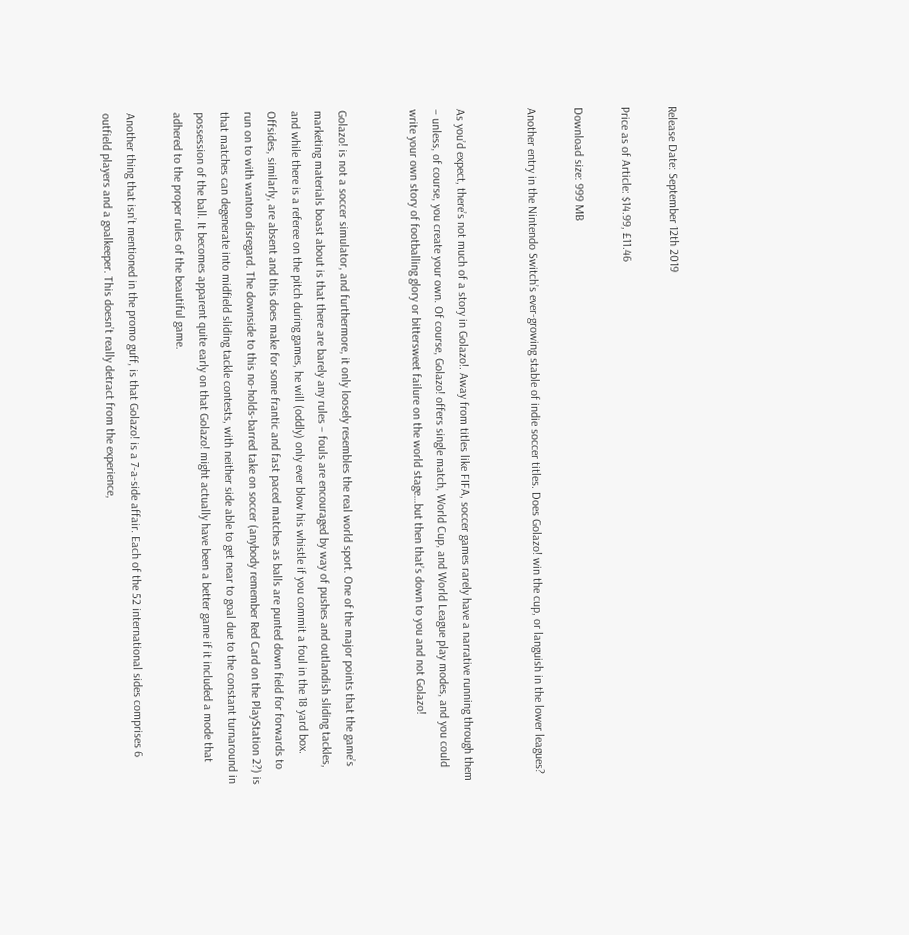Release Date: September 12th 2019

Price as of Article: $14.99, £11.46

Download size: 999 MB

Another entry in the Nintendo Switch’s ever-growing stable of indie soccer titles. Does Golazo! win the cup, or languish in the lower leagues?


As you’d expect, there’s not much of a story in Golazo!. Away from titles like FIFA, soccer games rarely have a narrative running through them – unless, of course, you create your own. Of course, Golazo! offers single match, World Cup, and World League play modes, and you could write your own story of footballing glory or bittersweet failure on the world stage…but then that’s down to you and not Golazo!


Golazo! is not a soccer simulator, and furthermore, it only loosely resembles the real world sport. One of the major points that the game’s marketing materials boast about is that there are barely any rules – fouls are encouraged by way of pushes and outlandish sliding tackles, and while there is a referee on the pitch during games, he will (oddly) only ever blow his whistle if you commit a foul in the 18 yard box. Offsides, similarly, are absent and this does make for some frantic and fast paced matches as balls are punted down field for forwards to run on to with wanton disregard. The downside to this no-holds-barred take on soccer (anybody remember Red Card on the PlayStation 2?) is that matches can degenerate into midfield sliding tackle contests, with neither side able to get near to goal due to the constant turnaround in possession of the ball. It becomes apparent quite early on that Golazo! might actually have been a better game if it included a mode that adhered to the proper rules of the beautiful game.

Another thing that isn’t mentioned in the promo guff, is that Golazo! is a 7-a-side affair. Each of the 52 international sides comprises 6 outfield players and a goalkeeper. This doesn’t really detract from the experience,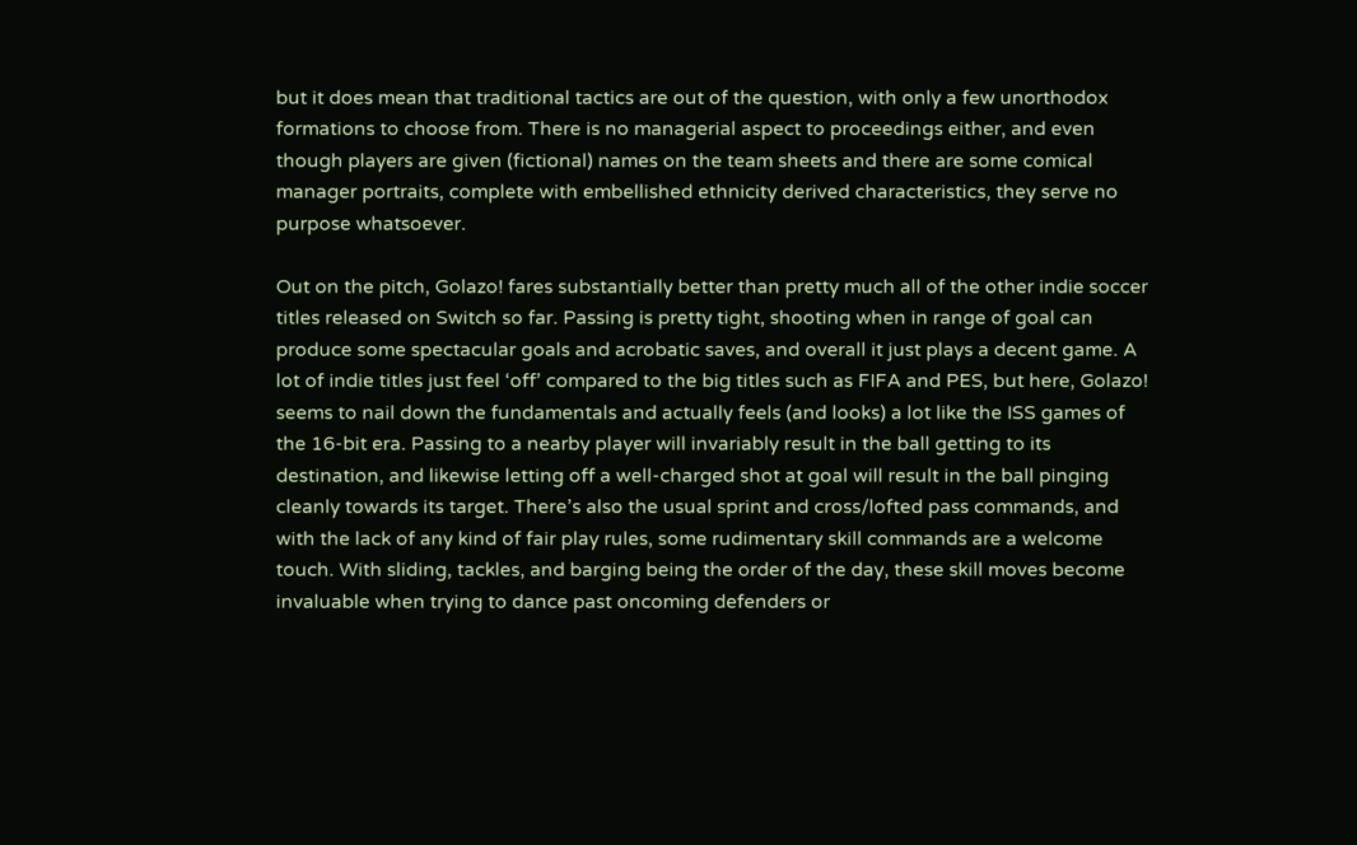but it does mean that traditional tactics are out of the question, with only a few unorthodox formations to choose from. There is no managerial aspect to proceedings either, and even though players are given (fictional) names on the team sheets and there are some comical manager portraits, complete with embellished ethnicity derived characteristics, they serve no purpose whatsoever.

Out on the pitch, Golazo! fares substantially better than pretty much all of the other indie soccer titles released on Switch so far. Passing is pretty tight, shooting when in range of goal can produce some spectacular goals and acrobatic saves, and overall it just plays a decent game. A lot of indie titles just feel ‘off’ compared to the big titles such as FIFA and PES, but here, Golazo! seems to nail down the fundamentals and actually feels (and looks) a lot like the ISS games of the 16-bit era. Passing to a nearby player will invariably result in the ball getting to its destination, and likewise letting off a well-charged shot at goal will result in the ball pinging cleanly towards its target. There’s also the usual sprint and cross/lofted pass commands, and with the lack of any kind of fair play rules, some rudimentary skill commands are a welcome touch. With sliding, tackles, and barging being the order of the day, these skill moves become invaluable when trying to dance past oncoming defenders or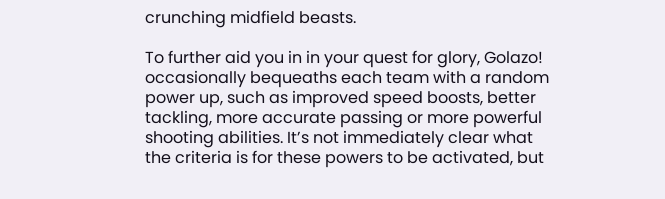crunching midfield beasts.

To further aid you in in your quest for glory, Golazo! occasionally bequeaths each team with a random power up, such as improved speed boosts, better tackling, more accurate passing or more powerful shooting abilities. It’s not immediately clear what the criteria is for these powers to be activated, but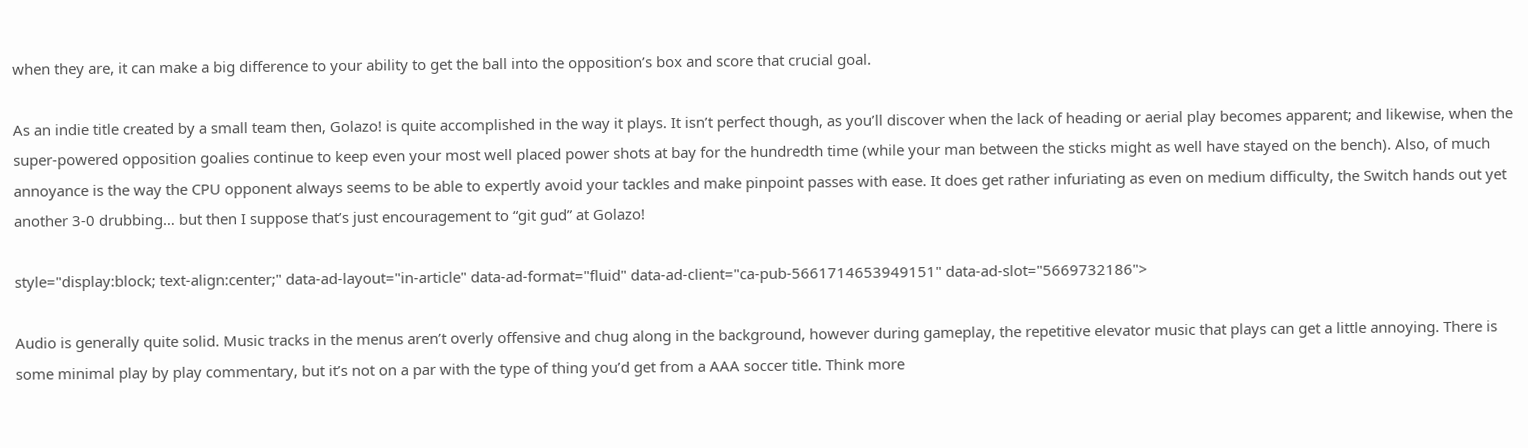when they are, it can make a big difference to your ability to get the ball into the opposition’s box and score that crucial goal.

As an indie title created by a small team then, Golazo! is quite accomplished in the way it plays. It isn’t perfect though, as you’ll discover when the lack of heading or aerial play becomes apparent; and likewise, when the super-powered opposition goalies continue to keep even your most well placed power shots at bay for the hundredth time (while your man between the sticks might as well have stayed on the bench). Also, of much annoyance is the way the CPU opponent always seems to be able to expertly avoid your tackles and make pinpoint passes with ease. It does get rather infuriating as even on medium difficulty, the Switch hands out yet another 3-0 drubbing… but then I suppose that’s just encouragement to “git gud” at Golazo!

style="display:block; text-align:center;" data-ad-layout="in-article" data-ad-format="fluid" data-ad-client="ca-pub-5661714653949151" data-ad-slot="5669732186">

Audio is generally quite solid. Music tracks in the menus aren’t overly offensive and chug along in the background, however during gameplay, the repetitive elevator music that plays can get a little annoying. There is some minimal play by play commentary, but it’s not on a par with the type of thing you’d get from a AAA soccer title. Think more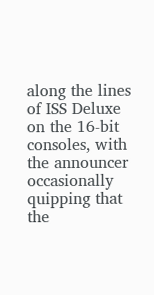along the lines of ISS Deluxe on the 16-bit consoles, with the announcer occasionally quipping that the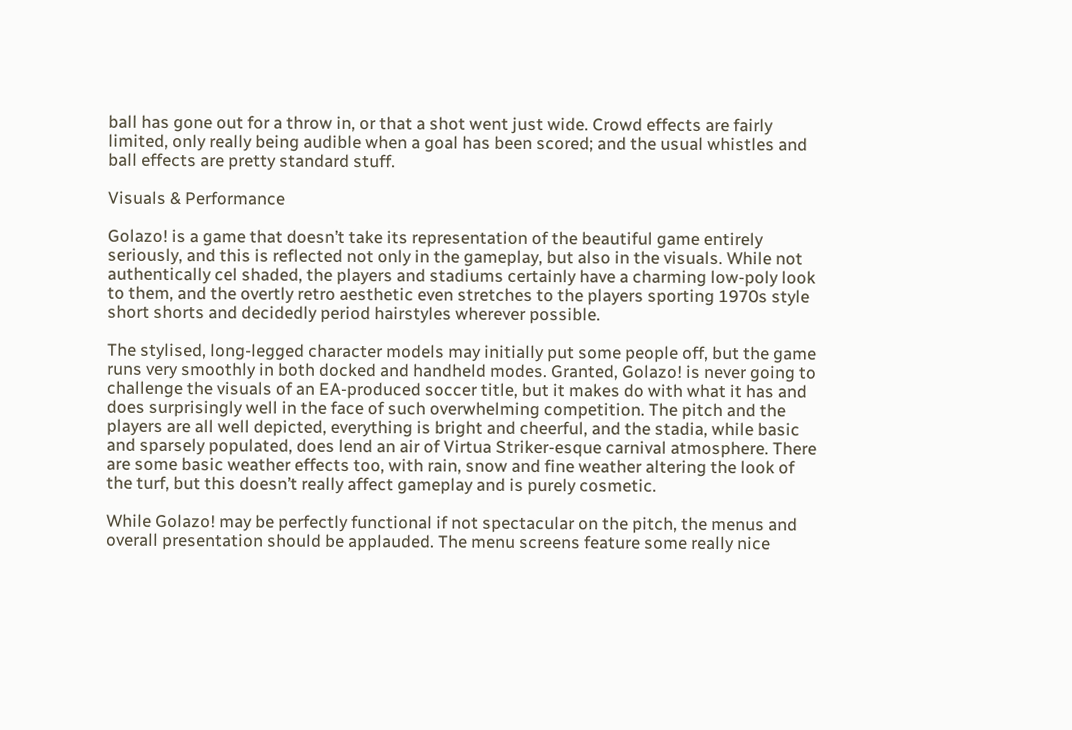ball has gone out for a throw in, or that a shot went just wide. Crowd effects are fairly limited, only really being audible when a goal has been scored; and the usual whistles and ball effects are pretty standard stuff.

Visuals & Performance

Golazo! is a game that doesn’t take its representation of the beautiful game entirely seriously, and this is reflected not only in the gameplay, but also in the visuals. While not authentically cel shaded, the players and stadiums certainly have a charming low-poly look to them, and the overtly retro aesthetic even stretches to the players sporting 1970s style short shorts and decidedly period hairstyles wherever possible.

The stylised, long-legged character models may initially put some people off, but the game runs very smoothly in both docked and handheld modes. Granted, Golazo! is never going to challenge the visuals of an EA-produced soccer title, but it makes do with what it has and does surprisingly well in the face of such overwhelming competition. The pitch and the players are all well depicted, everything is bright and cheerful, and the stadia, while basic and sparsely populated, does lend an air of Virtua Striker-esque carnival atmosphere. There are some basic weather effects too, with rain, snow and fine weather altering the look of the turf, but this doesn’t really affect gameplay and is purely cosmetic.

While Golazo! may be perfectly functional if not spectacular on the pitch, the menus and overall presentation should be applauded. The menu screens feature some really nice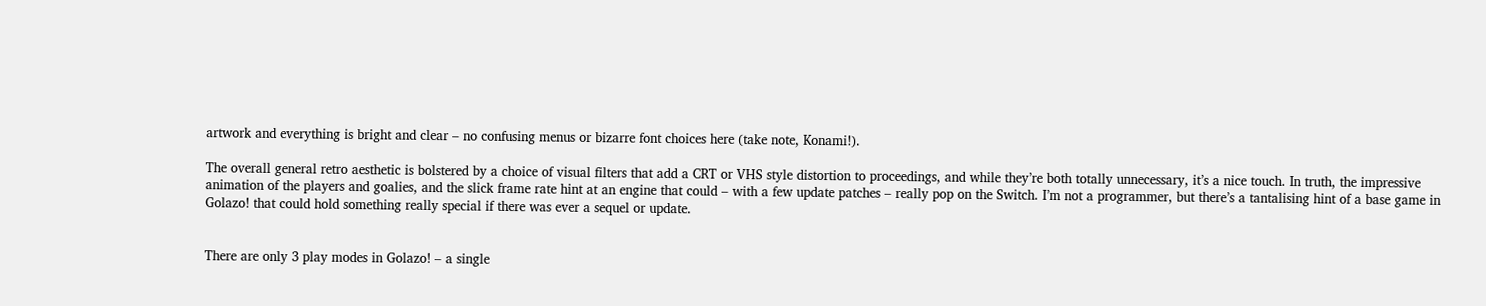artwork and everything is bright and clear – no confusing menus or bizarre font choices here (take note, Konami!).

The overall general retro aesthetic is bolstered by a choice of visual filters that add a CRT or VHS style distortion to proceedings, and while they’re both totally unnecessary, it’s a nice touch. In truth, the impressive animation of the players and goalies, and the slick frame rate hint at an engine that could – with a few update patches – really pop on the Switch. I’m not a programmer, but there’s a tantalising hint of a base game in Golazo! that could hold something really special if there was ever a sequel or update.


There are only 3 play modes in Golazo! – a single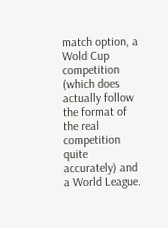match option, a Wold Cup competition (which does actually follow the format of the real competition quite accurately) and a World League.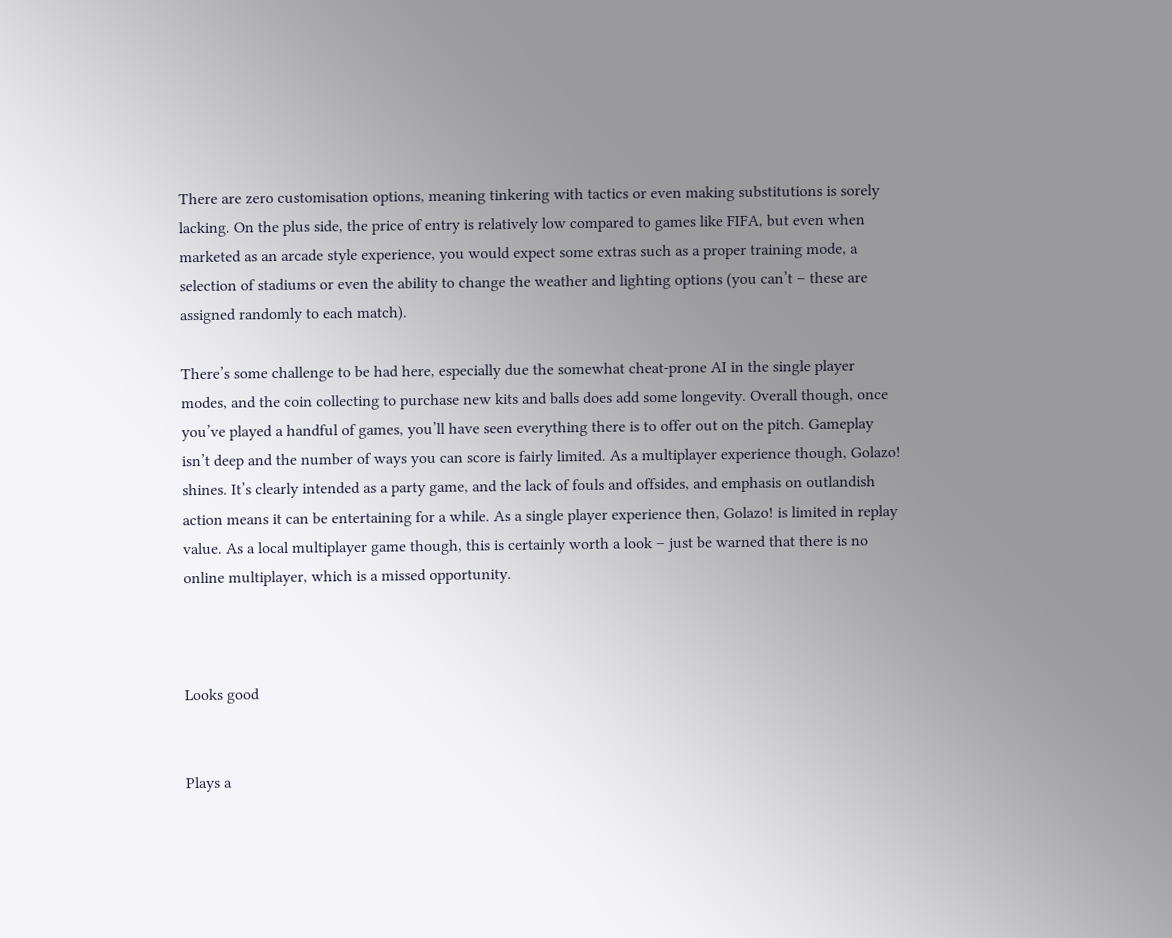There are zero customisation options, meaning tinkering with tactics or even making substitutions is sorely lacking. On the plus side, the price of entry is relatively low compared to games like FIFA, but even when marketed as an arcade style experience, you would expect some extras such as a proper training mode, a selection of stadiums or even the ability to change the weather and lighting options (you can’t – these are assigned randomly to each match).

There’s some challenge to be had here, especially due the somewhat cheat-prone AI in the single player modes, and the coin collecting to purchase new kits and balls does add some longevity. Overall though, once you’ve played a handful of games, you’ll have seen everything there is to offer out on the pitch. Gameplay isn’t deep and the number of ways you can score is fairly limited. As a multiplayer experience though, Golazo! shines. It’s clearly intended as a party game, and the lack of fouls and offsides, and emphasis on outlandish action means it can be entertaining for a while. As a single player experience then, Golazo! is limited in replay value. As a local multiplayer game though, this is certainly worth a look – just be warned that there is no online multiplayer, which is a missed opportunity.



Looks good


Plays a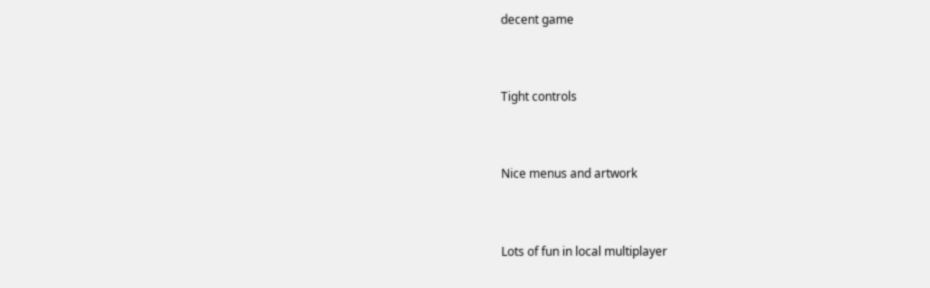decent game


Tight controls


Nice menus and artwork


Lots of fun in local multiplayer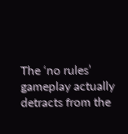The ‘no rules’ gameplay actually detracts from the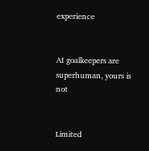experience


AI goalkeepers are superhuman, yours is not


Limited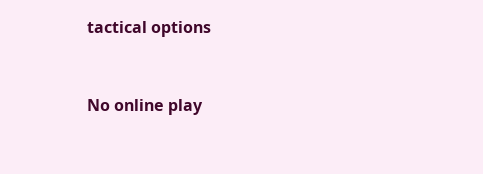tactical options


No online play